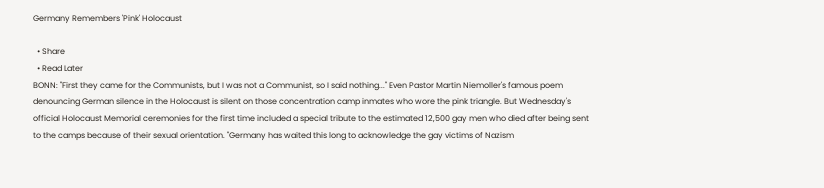Germany Remembers 'Pink' Holocaust

  • Share
  • Read Later
BONN: "First they came for the Communists, but I was not a Communist, so I said nothing..." Even Pastor Martin Niemoller's famous poem denouncing German silence in the Holocaust is silent on those concentration camp inmates who wore the pink triangle. But Wednesday's official Holocaust Memorial ceremonies for the first time included a special tribute to the estimated 12,500 gay men who died after being sent to the camps because of their sexual orientation. "Germany has waited this long to acknowledge the gay victims of Nazism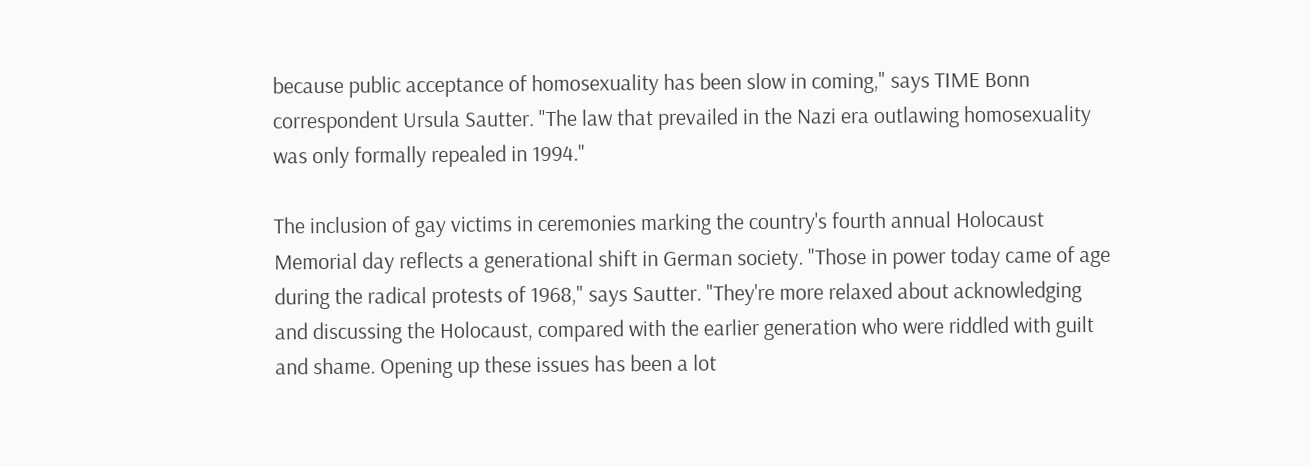because public acceptance of homosexuality has been slow in coming," says TIME Bonn correspondent Ursula Sautter. "The law that prevailed in the Nazi era outlawing homosexuality was only formally repealed in 1994."

The inclusion of gay victims in ceremonies marking the country's fourth annual Holocaust Memorial day reflects a generational shift in German society. "Those in power today came of age during the radical protests of 1968," says Sautter. "They're more relaxed about acknowledging and discussing the Holocaust, compared with the earlier generation who were riddled with guilt and shame. Opening up these issues has been a lot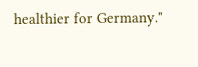healthier for Germany."